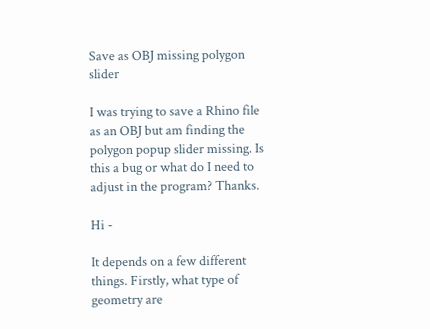Save as OBJ missing polygon slider

I was trying to save a Rhino file as an OBJ but am finding the polygon popup slider missing. Is this a bug or what do I need to adjust in the program? Thanks.

Hi -

It depends on a few different things. Firstly, what type of geometry are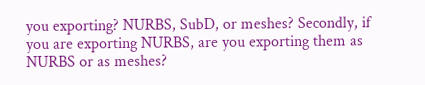you exporting? NURBS, SubD, or meshes? Secondly, if you are exporting NURBS, are you exporting them as NURBS or as meshes?